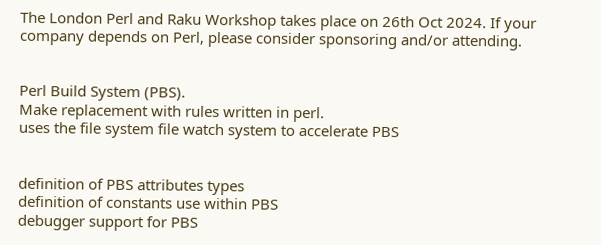The London Perl and Raku Workshop takes place on 26th Oct 2024. If your company depends on Perl, please consider sponsoring and/or attending.


Perl Build System (PBS).
Make replacement with rules written in perl.
uses the file system file watch system to accelerate PBS


definition of PBS attributes types
definition of constants use within PBS
debugger support for PBS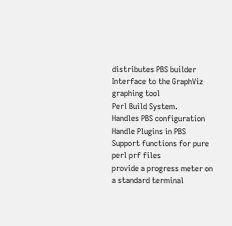distributes PBS builder
Interface to the GraphViz graphing tool
Perl Build System.
Handles PBS configuration
Handle Plugins in PBS
Support functions for pure perl prf files
provide a progress meter on a standard terminal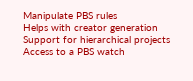Manipulate PBS rules
Helps with creator generation
Support for hierarchical projects
Access to a PBS watch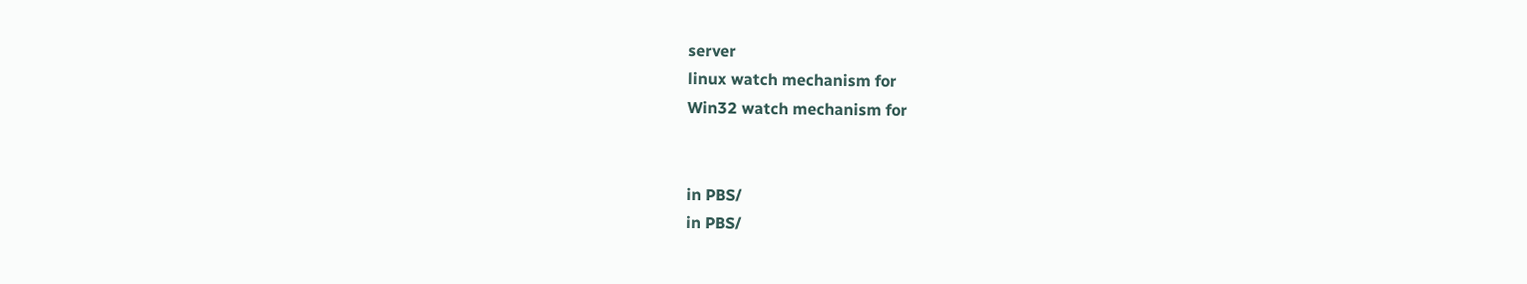server
linux watch mechanism for
Win32 watch mechanism for


in PBS/
in PBS/